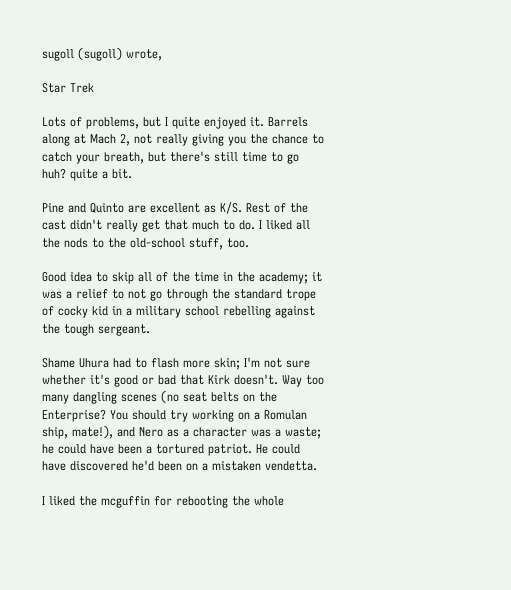sugoll (sugoll) wrote,

Star Trek

Lots of problems, but I quite enjoyed it. Barrels along at Mach 2, not really giving you the chance to catch your breath, but there's still time to go huh? quite a bit.

Pine and Quinto are excellent as K/S. Rest of the cast didn't really get that much to do. I liked all the nods to the old-school stuff, too.

Good idea to skip all of the time in the academy; it was a relief to not go through the standard trope of cocky kid in a military school rebelling against the tough sergeant.

Shame Uhura had to flash more skin; I'm not sure whether it's good or bad that Kirk doesn't. Way too many dangling scenes (no seat belts on the Enterprise? You should try working on a Romulan ship, mate!), and Nero as a character was a waste; he could have been a tortured patriot. He could have discovered he'd been on a mistaken vendetta.

I liked the mcguffin for rebooting the whole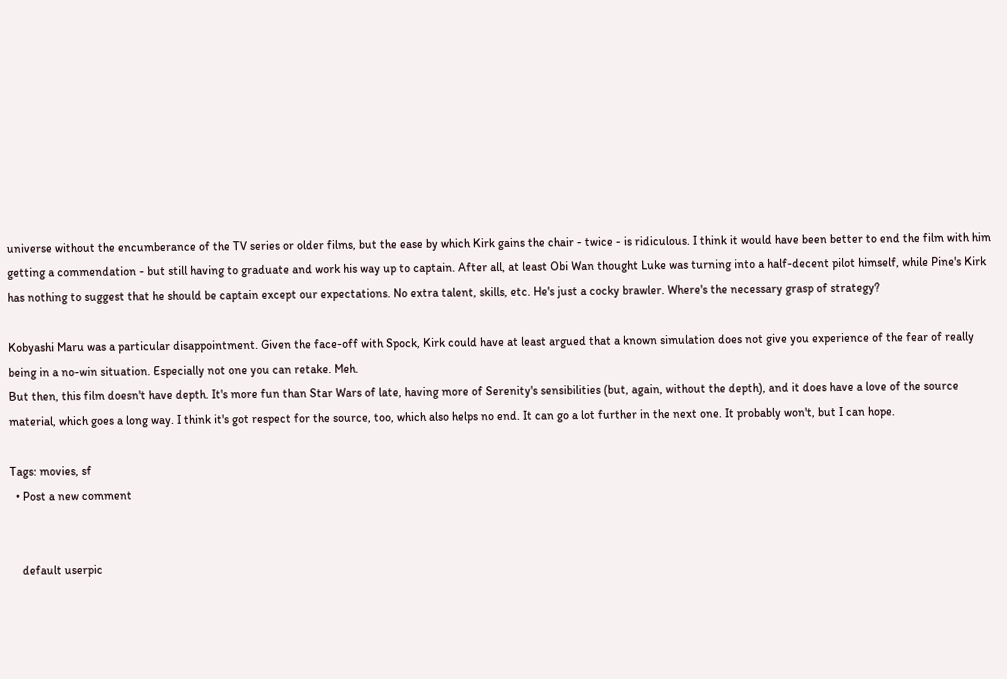universe without the encumberance of the TV series or older films, but the ease by which Kirk gains the chair - twice - is ridiculous. I think it would have been better to end the film with him getting a commendation - but still having to graduate and work his way up to captain. After all, at least Obi Wan thought Luke was turning into a half-decent pilot himself, while Pine's Kirk has nothing to suggest that he should be captain except our expectations. No extra talent, skills, etc. He's just a cocky brawler. Where's the necessary grasp of strategy?

Kobyashi Maru was a particular disappointment. Given the face-off with Spock, Kirk could have at least argued that a known simulation does not give you experience of the fear of really being in a no-win situation. Especially not one you can retake. Meh.
But then, this film doesn't have depth. It's more fun than Star Wars of late, having more of Serenity's sensibilities (but, again, without the depth), and it does have a love of the source material, which goes a long way. I think it's got respect for the source, too, which also helps no end. It can go a lot further in the next one. It probably won't, but I can hope.

Tags: movies, sf
  • Post a new comment


    default userpic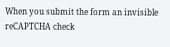When you submit the form an invisible reCAPTCHA check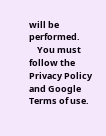will be performed.
    You must follow the Privacy Policy and Google Terms of use.